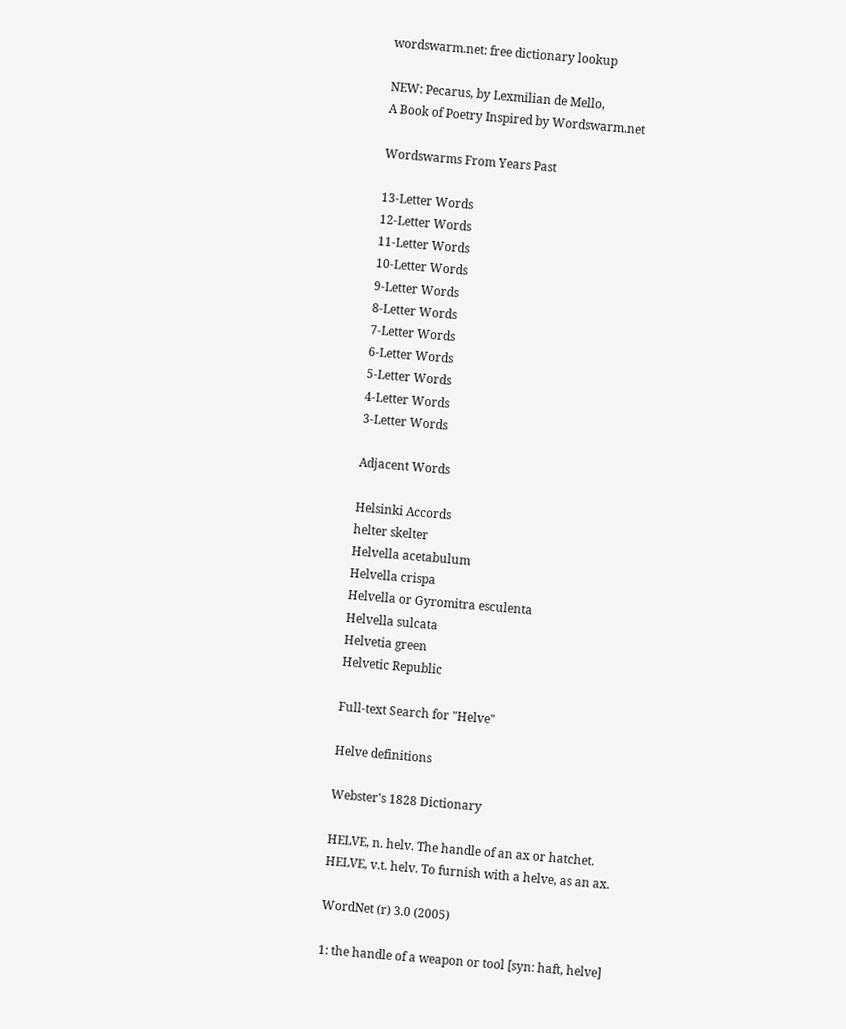wordswarm.net: free dictionary lookup

NEW: Pecarus, by Lexmilian de Mello,
A Book of Poetry Inspired by Wordswarm.net

Wordswarms From Years Past

13-Letter Words
12-Letter Words
11-Letter Words
10-Letter Words
9-Letter Words
8-Letter Words
7-Letter Words
6-Letter Words
5-Letter Words
4-Letter Words
3-Letter Words

Adjacent Words

Helsinki Accords
helter skelter
Helvella acetabulum
Helvella crispa
Helvella or Gyromitra esculenta
Helvella sulcata
Helvetia green
Helvetic Republic

Full-text Search for "Helve"

Helve definitions

Webster's 1828 Dictionary

HELVE, n. helv. The handle of an ax or hatchet.
HELVE, v.t. helv. To furnish with a helve, as an ax.

WordNet (r) 3.0 (2005)

1: the handle of a weapon or tool [syn: haft, helve]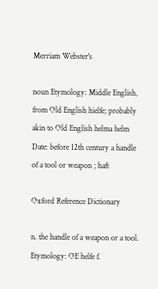Merriam Webster's

noun Etymology: Middle English, from Old English hielfe; probably akin to Old English helma helm Date: before 12th century a handle of a tool or weapon ; haft

Oxford Reference Dictionary

n. the handle of a weapon or a tool. Etymology: OE helfe f.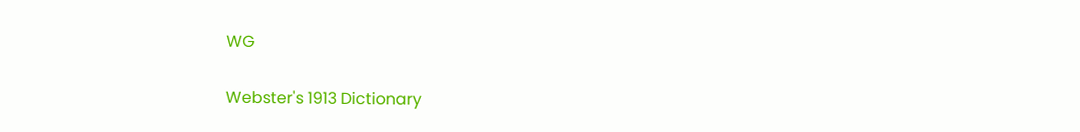WG

Webster's 1913 Dictionary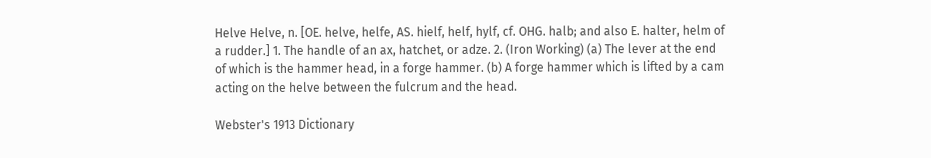Helve Helve, n. [OE. helve, helfe, AS. hielf, helf, hylf, cf. OHG. halb; and also E. halter, helm of a rudder.] 1. The handle of an ax, hatchet, or adze. 2. (Iron Working) (a) The lever at the end of which is the hammer head, in a forge hammer. (b) A forge hammer which is lifted by a cam acting on the helve between the fulcrum and the head.

Webster's 1913 Dictionary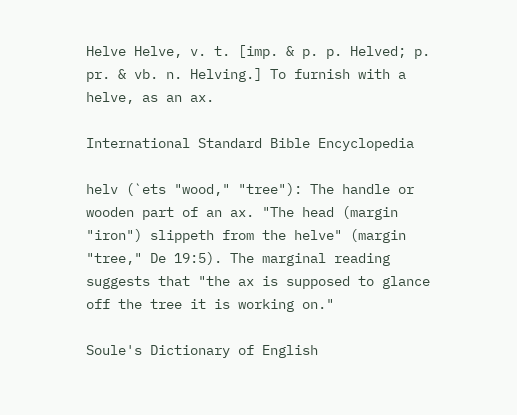Helve Helve, v. t. [imp. & p. p. Helved; p. pr. & vb. n. Helving.] To furnish with a helve, as an ax.

International Standard Bible Encyclopedia

helv (`ets "wood," "tree"): The handle or wooden part of an ax. "The head (margin "iron") slippeth from the helve" (margin "tree," De 19:5). The marginal reading suggests that "the ax is supposed to glance off the tree it is working on."

Soule's Dictionary of English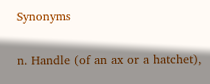Synonyms

n. Handle (of an ax or a hatchet),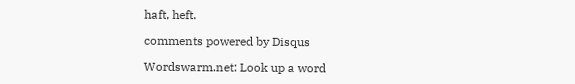haft, heft.

comments powered by Disqus

Wordswarm.net: Look up a word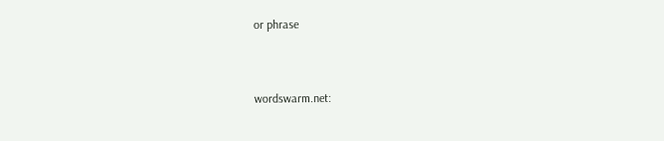or phrase


wordswarm.net: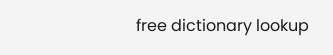free dictionary lookup